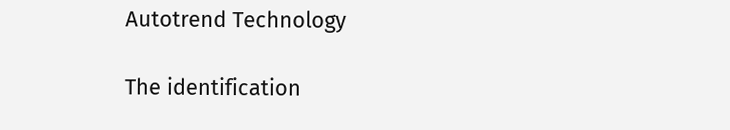Autotrend Technology

The identification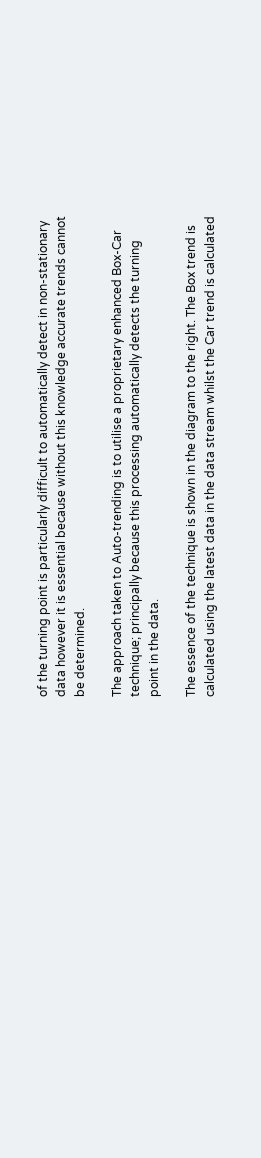of the turning point is particularly difficult to automatically detect in non-stationary data however it is essential because without this knowledge accurate trends cannot be determined.

The approach taken to Auto-trending is to utilise a proprietary enhanced Box-Car technique; principally because this processing automatically detects the turning point in the data.

The essence of the technique is shown in the diagram to the right. The Box trend is calculated using the latest data in the data stream whilst the Car trend is calculated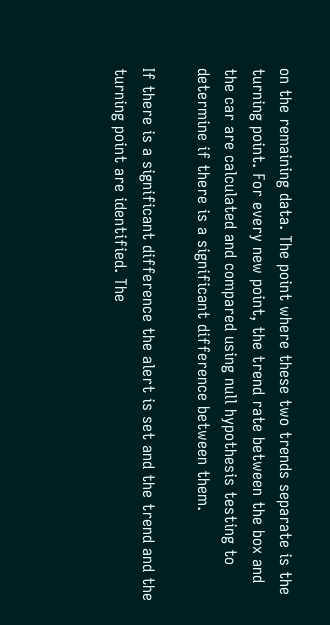on the remaining data. The point where these two trends separate is the turning point. For every new point, the trend rate between the box and the car are calculated and compared using null hypothesis testing to determine if there is a significant difference between them.

If there is a significant difference the alert is set and the trend and the turning point are identified. The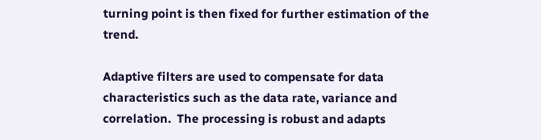turning point is then fixed for further estimation of the trend.

Adaptive filters are used to compensate for data characteristics such as the data rate, variance and correlation.  The processing is robust and adapts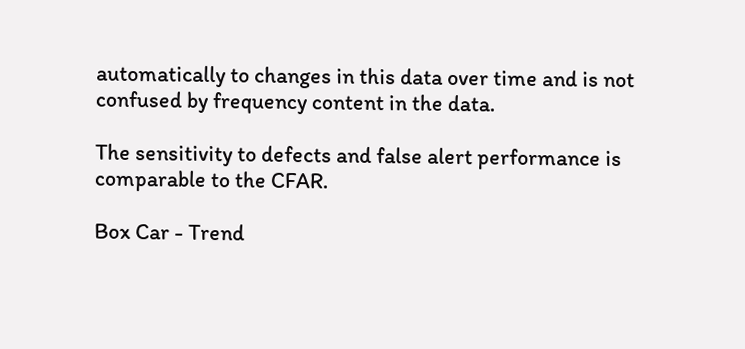automatically to changes in this data over time and is not confused by frequency content in the data.

The sensitivity to defects and false alert performance is comparable to the CFAR.

Box Car - Trend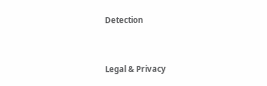Detection


Legal & Privacy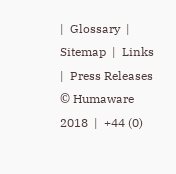|  Glossary  |  Sitemap  |  Links  |  Press Releases
© Humaware 2018  |  +44 (0)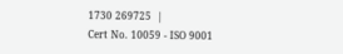1730 269725  |
Cert No. 10059 - ISO 9001